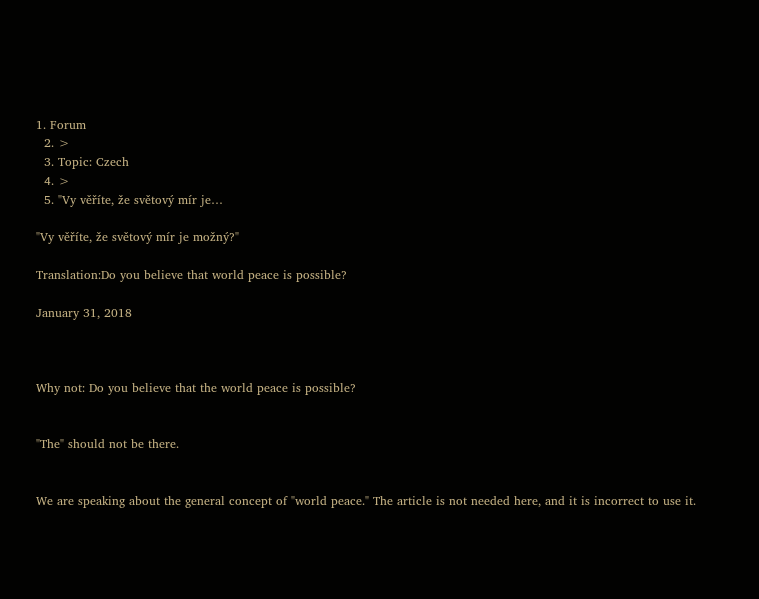1. Forum
  2. >
  3. Topic: Czech
  4. >
  5. "Vy věříte, že světový mír je…

"Vy věříte, že světový mír je možný?"

Translation:Do you believe that world peace is possible?

January 31, 2018



Why not: Do you believe that the world peace is possible?


"The" should not be there.


We are speaking about the general concept of "world peace." The article is not needed here, and it is incorrect to use it.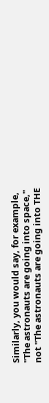Similarly, you would say, for example, "The astronauts are going into space," not "The astronauts are going into THE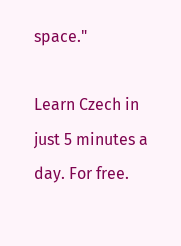space."

Learn Czech in just 5 minutes a day. For free.